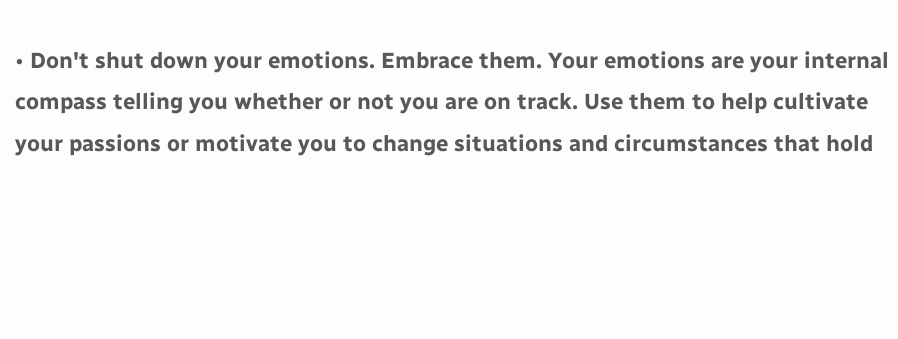• Don't shut down your emotions. Embrace them. Your emotions are your internal compass telling you whether or not you are on track. Use them to help cultivate your passions or motivate you to change situations and circumstances that hold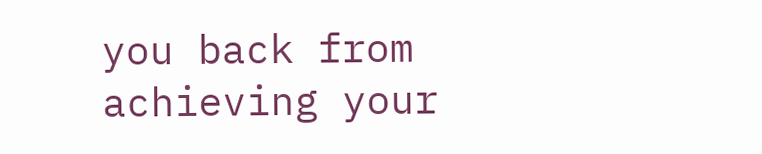you back from achieving your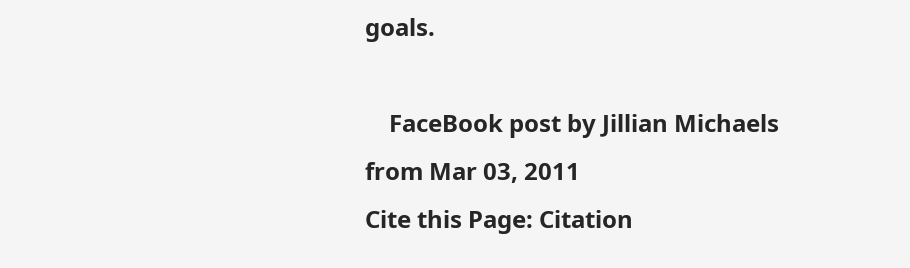goals.

    FaceBook post by Jillian Michaels from Mar 03, 2011
Cite this Page: Citation